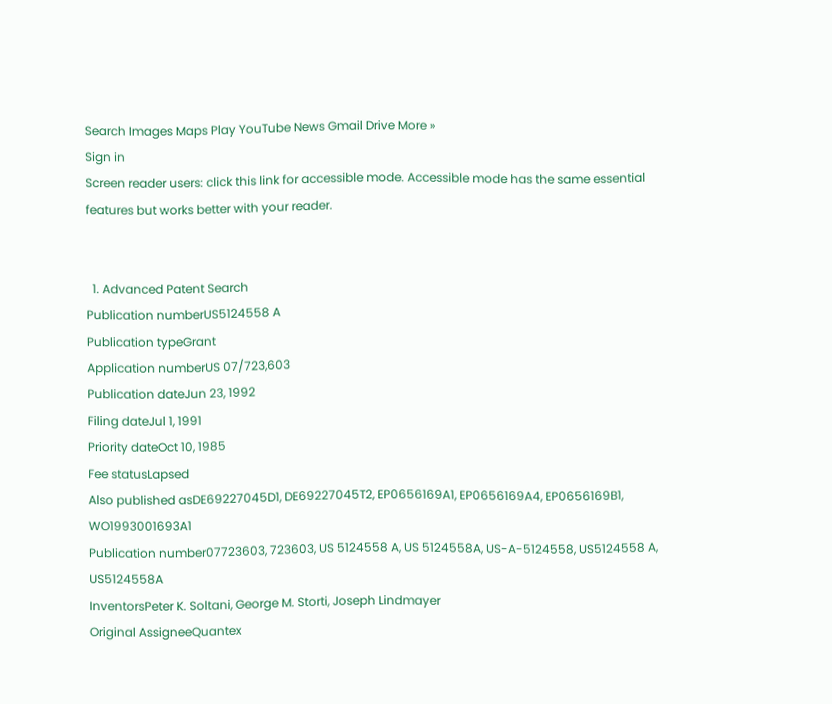Search Images Maps Play YouTube News Gmail Drive More »
Sign in
Screen reader users: click this link for accessible mode. Accessible mode has the same essential features but works better with your reader.


  1. Advanced Patent Search
Publication numberUS5124558 A
Publication typeGrant
Application numberUS 07/723,603
Publication dateJun 23, 1992
Filing dateJul 1, 1991
Priority dateOct 10, 1985
Fee statusLapsed
Also published asDE69227045D1, DE69227045T2, EP0656169A1, EP0656169A4, EP0656169B1, WO1993001693A1
Publication number07723603, 723603, US 5124558 A, US 5124558A, US-A-5124558, US5124558 A, US5124558A
InventorsPeter K. Soltani, George M. Storti, Joseph Lindmayer
Original AssigneeQuantex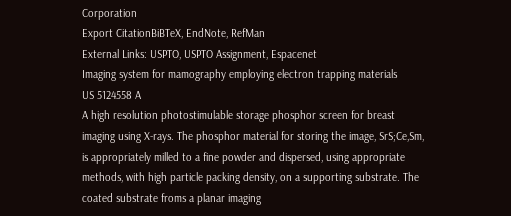Corporation
Export CitationBiBTeX, EndNote, RefMan
External Links: USPTO, USPTO Assignment, Espacenet
Imaging system for mamography employing electron trapping materials
US 5124558 A
A high resolution photostimulable storage phosphor screen for breast imaging using X-rays. The phosphor material for storing the image, SrS;Ce,Sm, is appropriately milled to a fine powder and dispersed, using appropriate methods, with high particle packing density, on a supporting substrate. The coated substrate froms a planar imaging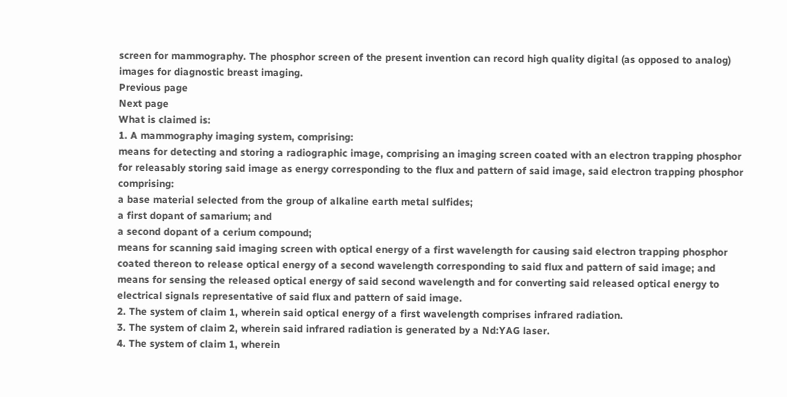screen for mammography. The phosphor screen of the present invention can record high quality digital (as opposed to analog) images for diagnostic breast imaging.
Previous page
Next page
What is claimed is:
1. A mammography imaging system, comprising:
means for detecting and storing a radiographic image, comprising an imaging screen coated with an electron trapping phosphor for releasably storing said image as energy corresponding to the flux and pattern of said image, said electron trapping phosphor comprising:
a base material selected from the group of alkaline earth metal sulfides;
a first dopant of samarium; and
a second dopant of a cerium compound;
means for scanning said imaging screen with optical energy of a first wavelength for causing said electron trapping phosphor coated thereon to release optical energy of a second wavelength corresponding to said flux and pattern of said image; and
means for sensing the released optical energy of said second wavelength and for converting said released optical energy to electrical signals representative of said flux and pattern of said image.
2. The system of claim 1, wherein said optical energy of a first wavelength comprises infrared radiation.
3. The system of claim 2, wherein said infrared radiation is generated by a Nd:YAG laser.
4. The system of claim 1, wherein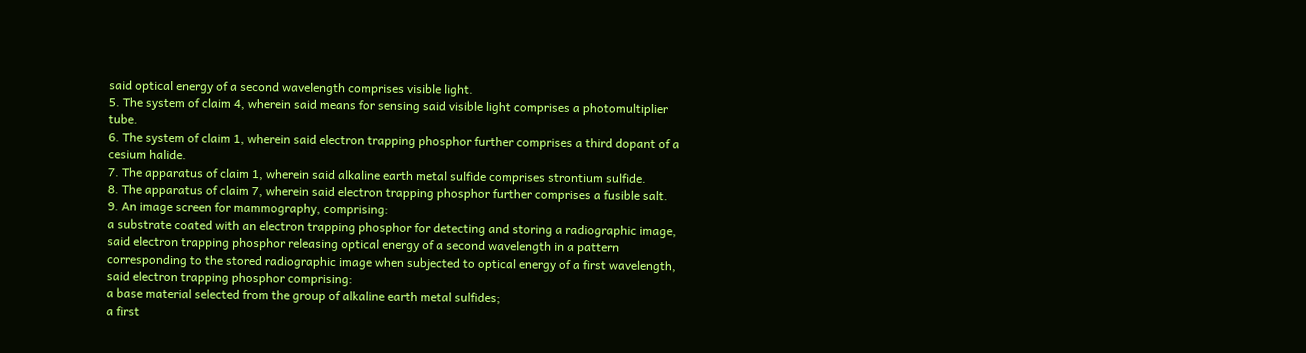said optical energy of a second wavelength comprises visible light.
5. The system of claim 4, wherein said means for sensing said visible light comprises a photomultiplier tube.
6. The system of claim 1, wherein said electron trapping phosphor further comprises a third dopant of a cesium halide.
7. The apparatus of claim 1, wherein said alkaline earth metal sulfide comprises strontium sulfide.
8. The apparatus of claim 7, wherein said electron trapping phosphor further comprises a fusible salt.
9. An image screen for mammography, comprising:
a substrate coated with an electron trapping phosphor for detecting and storing a radiographic image, said electron trapping phosphor releasing optical energy of a second wavelength in a pattern corresponding to the stored radiographic image when subjected to optical energy of a first wavelength, said electron trapping phosphor comprising:
a base material selected from the group of alkaline earth metal sulfides;
a first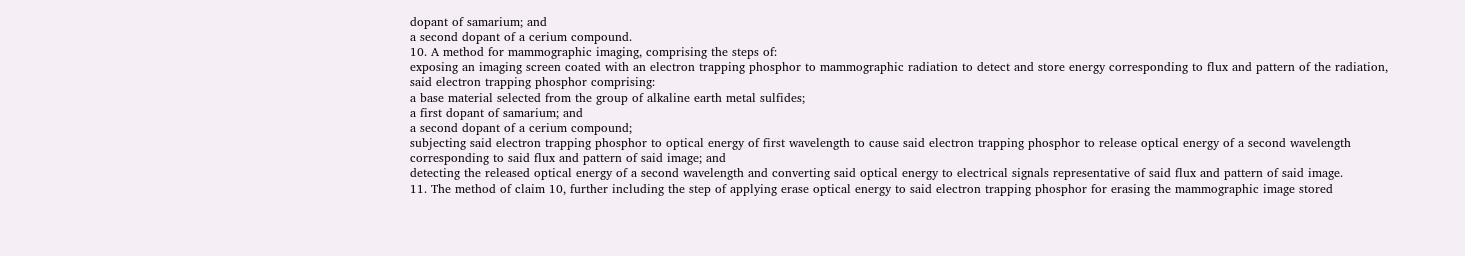dopant of samarium; and
a second dopant of a cerium compound.
10. A method for mammographic imaging, comprising the steps of:
exposing an imaging screen coated with an electron trapping phosphor to mammographic radiation to detect and store energy corresponding to flux and pattern of the radiation, said electron trapping phosphor comprising:
a base material selected from the group of alkaline earth metal sulfides;
a first dopant of samarium; and
a second dopant of a cerium compound;
subjecting said electron trapping phosphor to optical energy of first wavelength to cause said electron trapping phosphor to release optical energy of a second wavelength corresponding to said flux and pattern of said image; and
detecting the released optical energy of a second wavelength and converting said optical energy to electrical signals representative of said flux and pattern of said image.
11. The method of claim 10, further including the step of applying erase optical energy to said electron trapping phosphor for erasing the mammographic image stored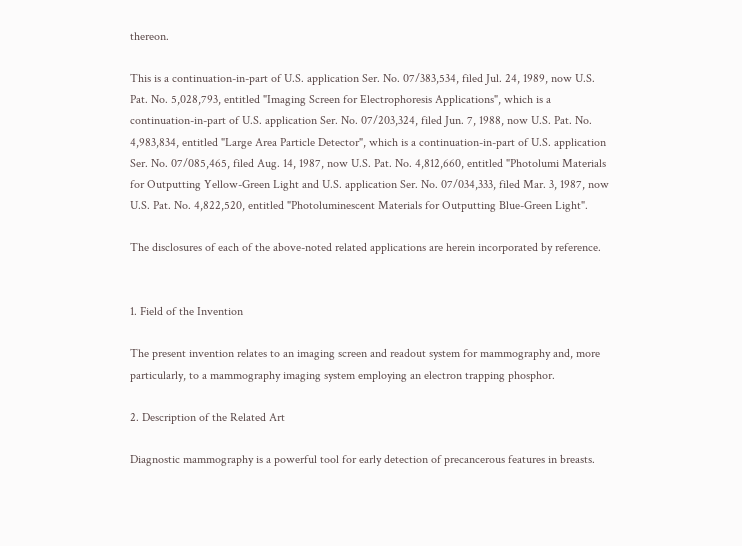thereon.

This is a continuation-in-part of U.S. application Ser. No. 07/383,534, filed Jul. 24, 1989, now U.S. Pat. No. 5,028,793, entitled "Imaging Screen for Electrophoresis Applications", which is a continuation-in-part of U.S. application Ser. No. 07/203,324, filed Jun. 7, 1988, now U.S. Pat. No. 4,983,834, entitled "Large Area Particle Detector", which is a continuation-in-part of U.S. application Ser. No. 07/085,465, filed Aug. 14, 1987, now U.S. Pat. No. 4,812,660, entitled "Photolumi Materials for Outputting Yellow-Green Light and U.S. application Ser. No. 07/034,333, filed Mar. 3, 1987, now U.S. Pat. No. 4,822,520, entitled "Photoluminescent Materials for Outputting Blue-Green Light".

The disclosures of each of the above-noted related applications are herein incorporated by reference.


1. Field of the Invention

The present invention relates to an imaging screen and readout system for mammography and, more particularly, to a mammography imaging system employing an electron trapping phosphor.

2. Description of the Related Art

Diagnostic mammography is a powerful tool for early detection of precancerous features in breasts.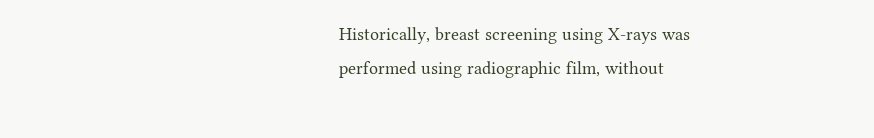Historically, breast screening using X-rays was performed using radiographic film, without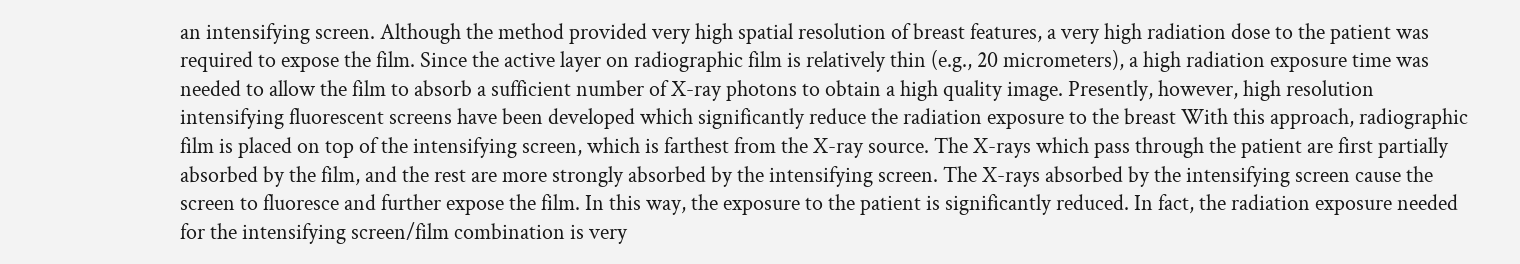an intensifying screen. Although the method provided very high spatial resolution of breast features, a very high radiation dose to the patient was required to expose the film. Since the active layer on radiographic film is relatively thin (e.g., 20 micrometers), a high radiation exposure time was needed to allow the film to absorb a sufficient number of X-ray photons to obtain a high quality image. Presently, however, high resolution intensifying fluorescent screens have been developed which significantly reduce the radiation exposure to the breast With this approach, radiographic film is placed on top of the intensifying screen, which is farthest from the X-ray source. The X-rays which pass through the patient are first partially absorbed by the film, and the rest are more strongly absorbed by the intensifying screen. The X-rays absorbed by the intensifying screen cause the screen to fluoresce and further expose the film. In this way, the exposure to the patient is significantly reduced. In fact, the radiation exposure needed for the intensifying screen/film combination is very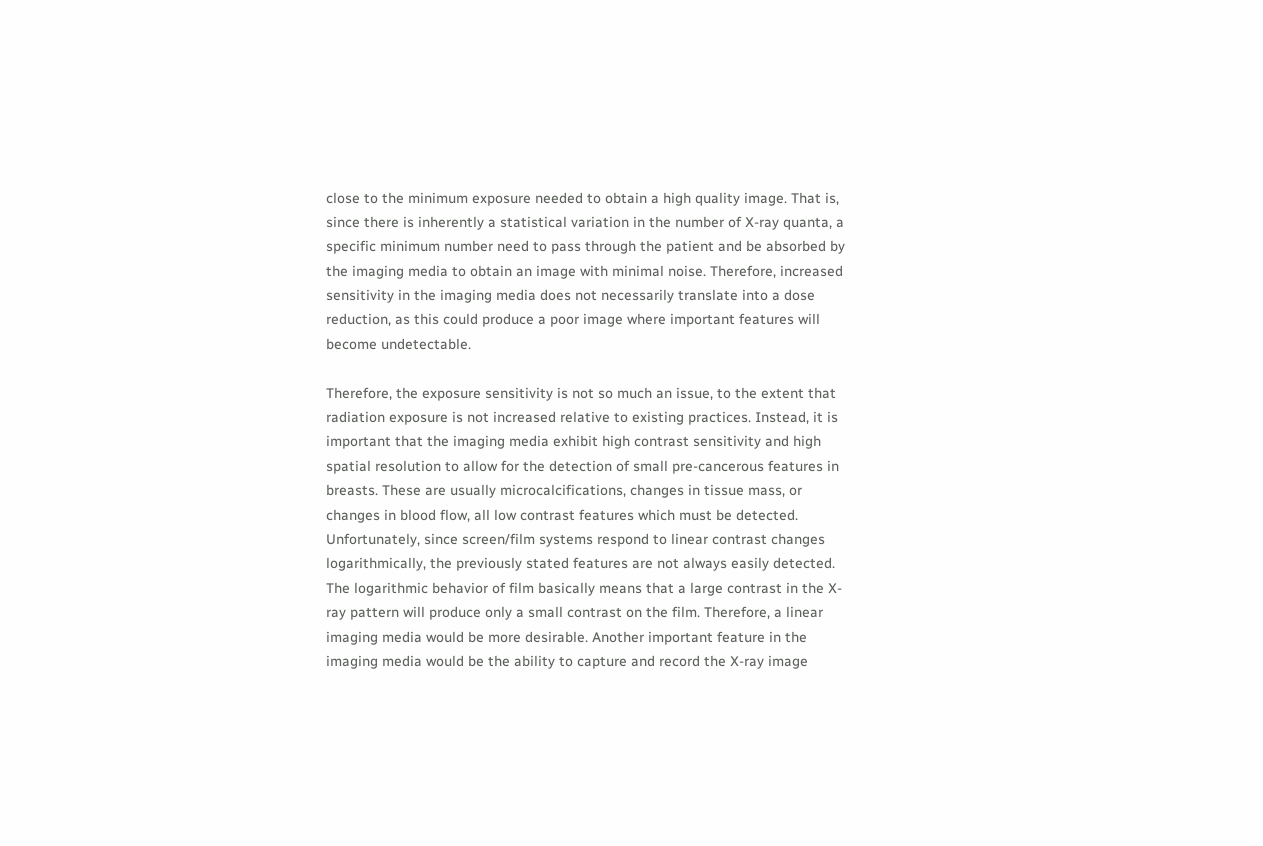close to the minimum exposure needed to obtain a high quality image. That is, since there is inherently a statistical variation in the number of X-ray quanta, a specific minimum number need to pass through the patient and be absorbed by the imaging media to obtain an image with minimal noise. Therefore, increased sensitivity in the imaging media does not necessarily translate into a dose reduction, as this could produce a poor image where important features will become undetectable.

Therefore, the exposure sensitivity is not so much an issue, to the extent that radiation exposure is not increased relative to existing practices. Instead, it is important that the imaging media exhibit high contrast sensitivity and high spatial resolution to allow for the detection of small pre-cancerous features in breasts. These are usually microcalcifications, changes in tissue mass, or changes in blood flow, all low contrast features which must be detected. Unfortunately, since screen/film systems respond to linear contrast changes logarithmically, the previously stated features are not always easily detected. The logarithmic behavior of film basically means that a large contrast in the X-ray pattern will produce only a small contrast on the film. Therefore, a linear imaging media would be more desirable. Another important feature in the imaging media would be the ability to capture and record the X-ray image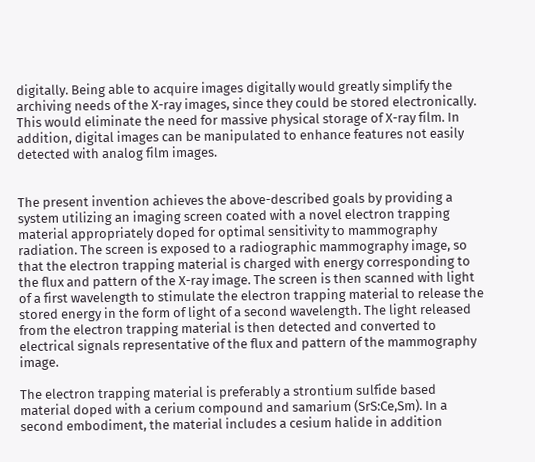digitally. Being able to acquire images digitally would greatly simplify the archiving needs of the X-ray images, since they could be stored electronically. This would eliminate the need for massive physical storage of X-ray film. In addition, digital images can be manipulated to enhance features not easily detected with analog film images.


The present invention achieves the above-described goals by providing a system utilizing an imaging screen coated with a novel electron trapping material appropriately doped for optimal sensitivity to mammography radiation. The screen is exposed to a radiographic mammography image, so that the electron trapping material is charged with energy corresponding to the flux and pattern of the X-ray image. The screen is then scanned with light of a first wavelength to stimulate the electron trapping material to release the stored energy in the form of light of a second wavelength. The light released from the electron trapping material is then detected and converted to electrical signals representative of the flux and pattern of the mammography image.

The electron trapping material is preferably a strontium sulfide based material doped with a cerium compound and samarium (SrS:Ce,Sm). In a second embodiment, the material includes a cesium halide in addition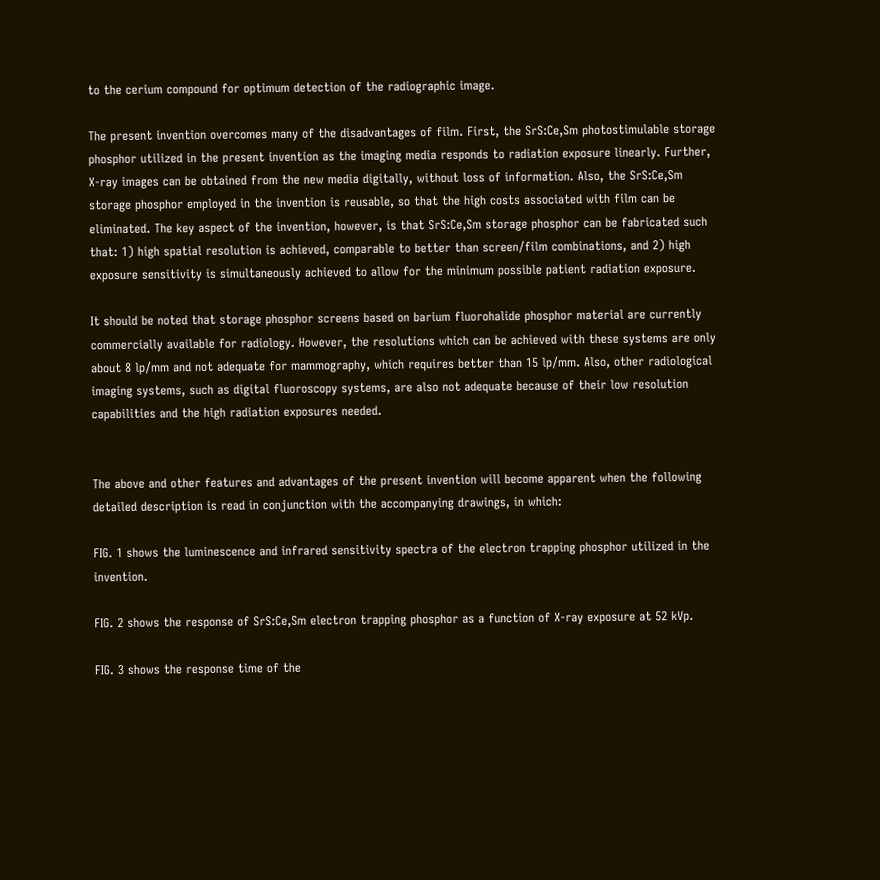to the cerium compound for optimum detection of the radiographic image.

The present invention overcomes many of the disadvantages of film. First, the SrS:Ce,Sm photostimulable storage phosphor utilized in the present invention as the imaging media responds to radiation exposure linearly. Further, X-ray images can be obtained from the new media digitally, without loss of information. Also, the SrS:Ce,Sm storage phosphor employed in the invention is reusable, so that the high costs associated with film can be eliminated. The key aspect of the invention, however, is that SrS:Ce,Sm storage phosphor can be fabricated such that: 1) high spatial resolution is achieved, comparable to better than screen/film combinations, and 2) high exposure sensitivity is simultaneously achieved to allow for the minimum possible patient radiation exposure.

It should be noted that storage phosphor screens based on barium fluorohalide phosphor material are currently commercially available for radiology. However, the resolutions which can be achieved with these systems are only about 8 lp/mm and not adequate for mammography, which requires better than 15 lp/mm. Also, other radiological imaging systems, such as digital fluoroscopy systems, are also not adequate because of their low resolution capabilities and the high radiation exposures needed.


The above and other features and advantages of the present invention will become apparent when the following detailed description is read in conjunction with the accompanying drawings, in which:

FIG. 1 shows the luminescence and infrared sensitivity spectra of the electron trapping phosphor utilized in the invention.

FIG. 2 shows the response of SrS:Ce,Sm electron trapping phosphor as a function of X-ray exposure at 52 kVp.

FIG. 3 shows the response time of the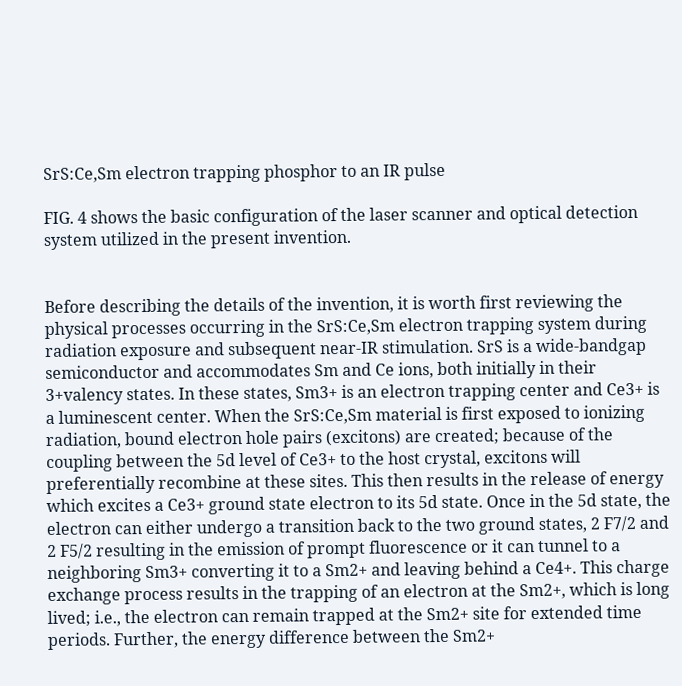SrS:Ce,Sm electron trapping phosphor to an IR pulse

FIG. 4 shows the basic configuration of the laser scanner and optical detection system utilized in the present invention.


Before describing the details of the invention, it is worth first reviewing the physical processes occurring in the SrS:Ce,Sm electron trapping system during radiation exposure and subsequent near-IR stimulation. SrS is a wide-bandgap semiconductor and accommodates Sm and Ce ions, both initially in their 3+valency states. In these states, Sm3+ is an electron trapping center and Ce3+ is a luminescent center. When the SrS:Ce,Sm material is first exposed to ionizing radiation, bound electron hole pairs (excitons) are created; because of the coupling between the 5d level of Ce3+ to the host crystal, excitons will preferentially recombine at these sites. This then results in the release of energy which excites a Ce3+ ground state electron to its 5d state. Once in the 5d state, the electron can either undergo a transition back to the two ground states, 2 F7/2 and 2 F5/2 resulting in the emission of prompt fluorescence or it can tunnel to a neighboring Sm3+ converting it to a Sm2+ and leaving behind a Ce4+. This charge exchange process results in the trapping of an electron at the Sm2+, which is long lived; i.e., the electron can remain trapped at the Sm2+ site for extended time periods. Further, the energy difference between the Sm2+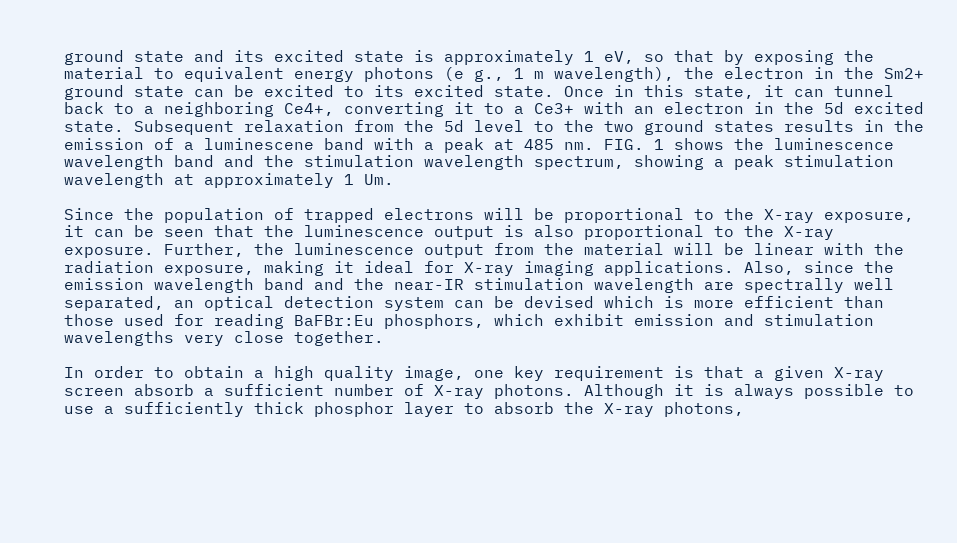ground state and its excited state is approximately 1 eV, so that by exposing the material to equivalent energy photons (e g., 1 m wavelength), the electron in the Sm2+ ground state can be excited to its excited state. Once in this state, it can tunnel back to a neighboring Ce4+, converting it to a Ce3+ with an electron in the 5d excited state. Subsequent relaxation from the 5d level to the two ground states results in the emission of a luminescene band with a peak at 485 nm. FIG. 1 shows the luminescence wavelength band and the stimulation wavelength spectrum, showing a peak stimulation wavelength at approximately 1 Um.

Since the population of trapped electrons will be proportional to the X-ray exposure, it can be seen that the luminescence output is also proportional to the X-ray exposure. Further, the luminescence output from the material will be linear with the radiation exposure, making it ideal for X-ray imaging applications. Also, since the emission wavelength band and the near-IR stimulation wavelength are spectrally well separated, an optical detection system can be devised which is more efficient than those used for reading BaFBr:Eu phosphors, which exhibit emission and stimulation wavelengths very close together.

In order to obtain a high quality image, one key requirement is that a given X-ray screen absorb a sufficient number of X-ray photons. Although it is always possible to use a sufficiently thick phosphor layer to absorb the X-ray photons,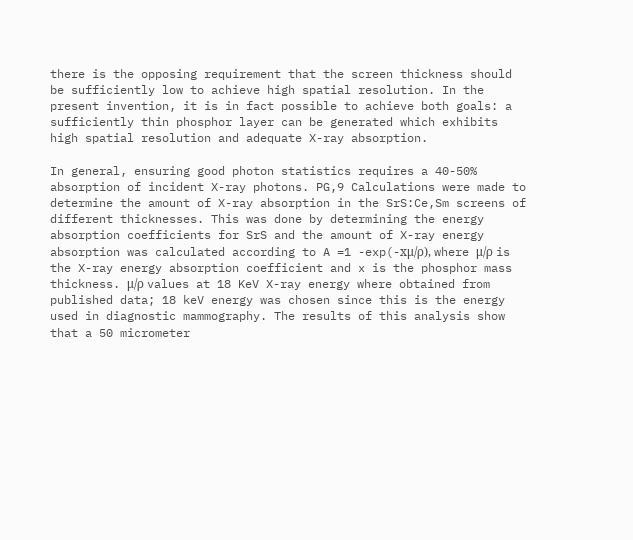there is the opposing requirement that the screen thickness should be sufficiently low to achieve high spatial resolution. In the present invention, it is in fact possible to achieve both goals: a sufficiently thin phosphor layer can be generated which exhibits high spatial resolution and adequate X-ray absorption.

In general, ensuring good photon statistics requires a 40-50% absorption of incident X-ray photons. PG,9 Calculations were made to determine the amount of X-ray absorption in the SrS:Ce,Sm screens of different thicknesses. This was done by determining the energy absorption coefficients for SrS and the amount of X-ray energy absorption was calculated according to A =1 -exp(-xμ/ρ), where μ/ρ is the X-ray energy absorption coefficient and x is the phosphor mass thickness. μ/ρ values at 18 KeV X-ray energy where obtained from published data; 18 keV energy was chosen since this is the energy used in diagnostic mammography. The results of this analysis show that a 50 micrometer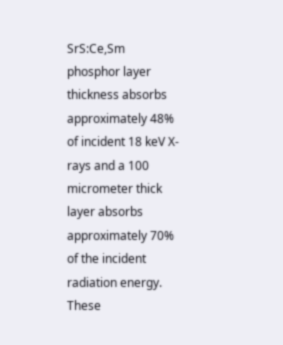SrS:Ce,Sm phosphor layer thickness absorbs approximately 48% of incident 18 keV X-rays and a 100 micrometer thick layer absorbs approximately 70% of the incident radiation energy. These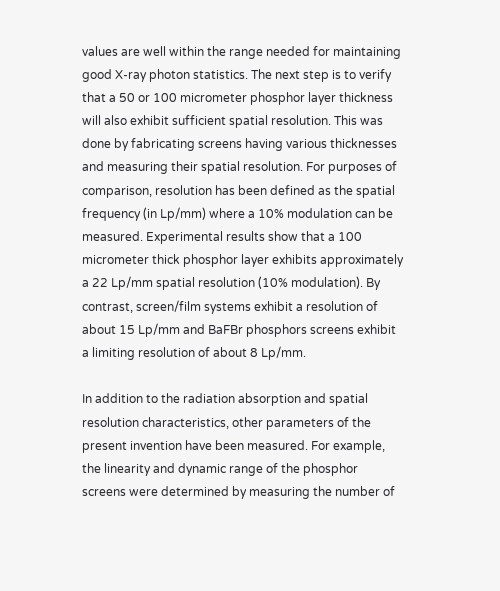values are well within the range needed for maintaining good X-ray photon statistics. The next step is to verify that a 50 or 100 micrometer phosphor layer thickness will also exhibit sufficient spatial resolution. This was done by fabricating screens having various thicknesses and measuring their spatial resolution. For purposes of comparison, resolution has been defined as the spatial frequency (in Lp/mm) where a 10% modulation can be measured. Experimental results show that a 100 micrometer thick phosphor layer exhibits approximately a 22 Lp/mm spatial resolution (10% modulation). By contrast, screen/film systems exhibit a resolution of about 15 Lp/mm and BaFBr phosphors screens exhibit a limiting resolution of about 8 Lp/mm.

In addition to the radiation absorption and spatial resolution characteristics, other parameters of the present invention have been measured. For example, the linearity and dynamic range of the phosphor screens were determined by measuring the number of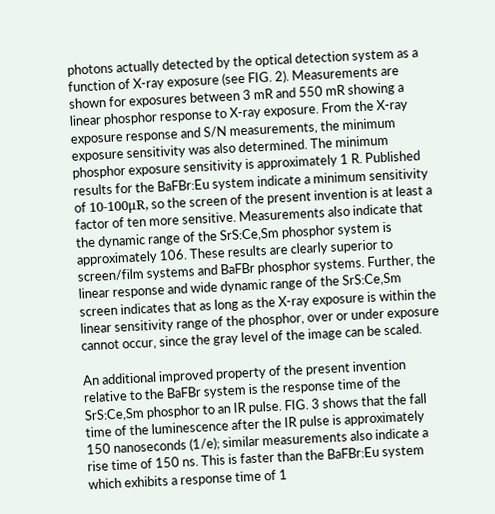photons actually detected by the optical detection system as a function of X-ray exposure (see FIG. 2). Measurements are shown for exposures between 3 mR and 550 mR showing a linear phosphor response to X-ray exposure. From the X-ray exposure response and S/N measurements, the minimum exposure sensitivity was also determined. The minimum phosphor exposure sensitivity is approximately 1 R. Published results for the BaFBr:Eu system indicate a minimum sensitivity of 10-100μR, so the screen of the present invention is at least a factor of ten more sensitive. Measurements also indicate that the dynamic range of the SrS:Ce,Sm phosphor system is approximately 106. These results are clearly superior to screen/film systems and BaFBr phosphor systems. Further, the linear response and wide dynamic range of the SrS:Ce,Sm screen indicates that as long as the X-ray exposure is within the linear sensitivity range of the phosphor, over or under exposure cannot occur, since the gray level of the image can be scaled.

An additional improved property of the present invention relative to the BaFBr system is the response time of the SrS:Ce,Sm phosphor to an IR pulse. FIG. 3 shows that the fall time of the luminescence after the IR pulse is approximately 150 nanoseconds (1/e); similar measurements also indicate a rise time of 150 ns. This is faster than the BaFBr:Eu system which exhibits a response time of 1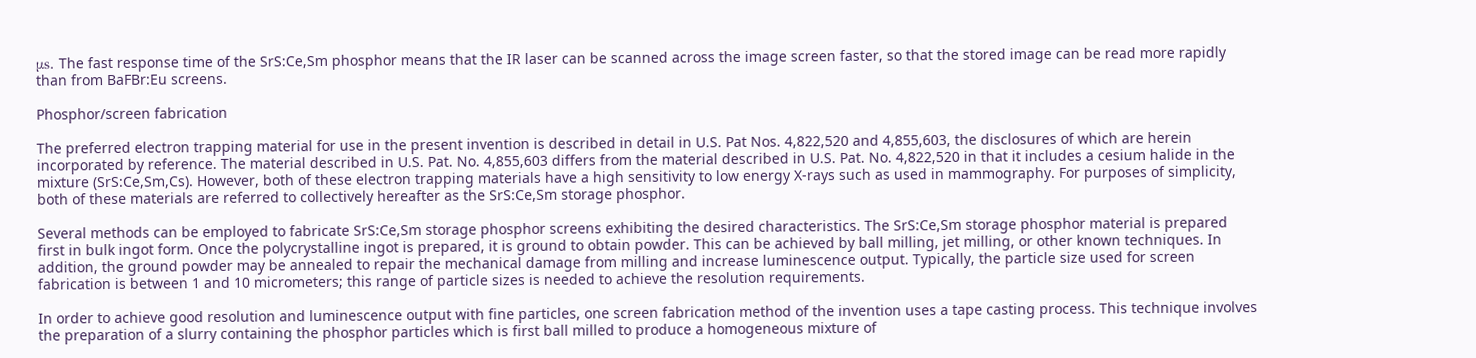μs. The fast response time of the SrS:Ce,Sm phosphor means that the IR laser can be scanned across the image screen faster, so that the stored image can be read more rapidly than from BaFBr:Eu screens.

Phosphor/screen fabrication

The preferred electron trapping material for use in the present invention is described in detail in U.S. Pat Nos. 4,822,520 and 4,855,603, the disclosures of which are herein incorporated by reference. The material described in U.S. Pat. No. 4,855,603 differs from the material described in U.S. Pat. No. 4,822,520 in that it includes a cesium halide in the mixture (SrS:Ce,Sm,Cs). However, both of these electron trapping materials have a high sensitivity to low energy X-rays such as used in mammography. For purposes of simplicity, both of these materials are referred to collectively hereafter as the SrS:Ce,Sm storage phosphor.

Several methods can be employed to fabricate SrS:Ce,Sm storage phosphor screens exhibiting the desired characteristics. The SrS:Ce,Sm storage phosphor material is prepared first in bulk ingot form. Once the polycrystalline ingot is prepared, it is ground to obtain powder. This can be achieved by ball milling, jet milling, or other known techniques. In addition, the ground powder may be annealed to repair the mechanical damage from milling and increase luminescence output. Typically, the particle size used for screen fabrication is between 1 and 10 micrometers; this range of particle sizes is needed to achieve the resolution requirements.

In order to achieve good resolution and luminescence output with fine particles, one screen fabrication method of the invention uses a tape casting process. This technique involves the preparation of a slurry containing the phosphor particles which is first ball milled to produce a homogeneous mixture of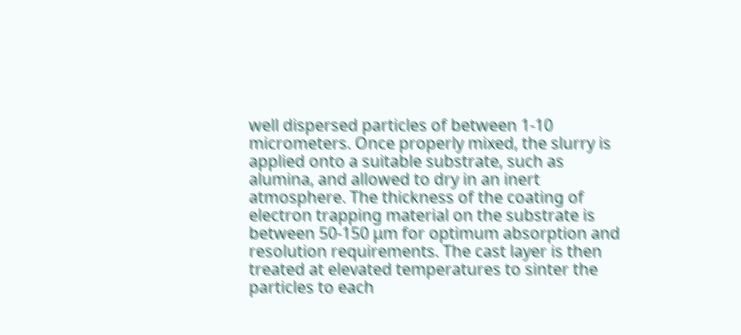well dispersed particles of between 1-10 micrometers. Once properly mixed, the slurry is applied onto a suitable substrate, such as alumina, and allowed to dry in an inert atmosphere. The thickness of the coating of electron trapping material on the substrate is between 50-150 μm for optimum absorption and resolution requirements. The cast layer is then treated at elevated temperatures to sinter the particles to each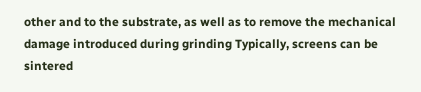other and to the substrate, as well as to remove the mechanical damage introduced during grinding Typically, screens can be sintered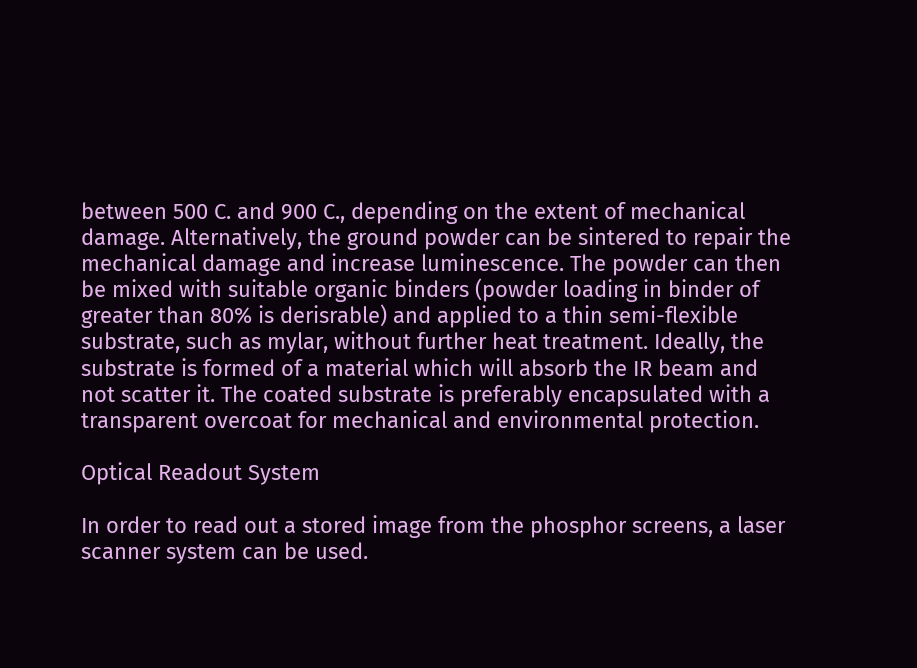between 500 C. and 900 C., depending on the extent of mechanical damage. Alternatively, the ground powder can be sintered to repair the mechanical damage and increase luminescence. The powder can then be mixed with suitable organic binders (powder loading in binder of greater than 80% is derisrable) and applied to a thin semi-flexible substrate, such as mylar, without further heat treatment. Ideally, the substrate is formed of a material which will absorb the IR beam and not scatter it. The coated substrate is preferably encapsulated with a transparent overcoat for mechanical and environmental protection.

Optical Readout System

In order to read out a stored image from the phosphor screens, a laser scanner system can be used.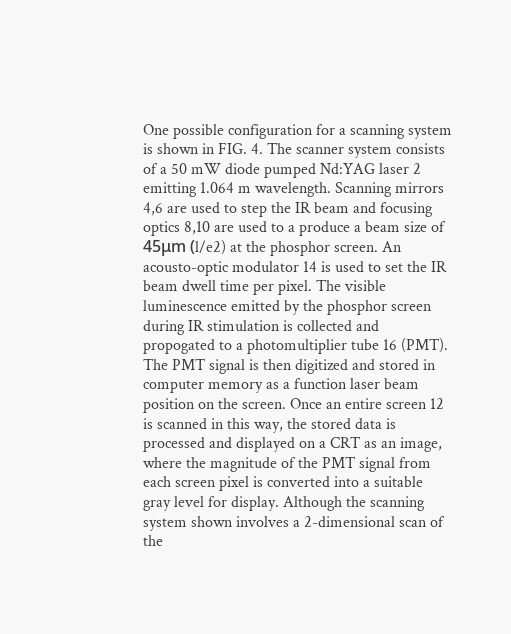One possible configuration for a scanning system is shown in FIG. 4. The scanner system consists of a 50 mW diode pumped Nd:YAG laser 2 emitting 1.064 m wavelength. Scanning mirrors 4,6 are used to step the IR beam and focusing optics 8,10 are used to a produce a beam size of 45μm (l/e2) at the phosphor screen. An acousto-optic modulator 14 is used to set the IR beam dwell time per pixel. The visible luminescence emitted by the phosphor screen during IR stimulation is collected and propogated to a photomultiplier tube 16 (PMT). The PMT signal is then digitized and stored in computer memory as a function laser beam position on the screen. Once an entire screen 12 is scanned in this way, the stored data is processed and displayed on a CRT as an image, where the magnitude of the PMT signal from each screen pixel is converted into a suitable gray level for display. Although the scanning system shown involves a 2-dimensional scan of the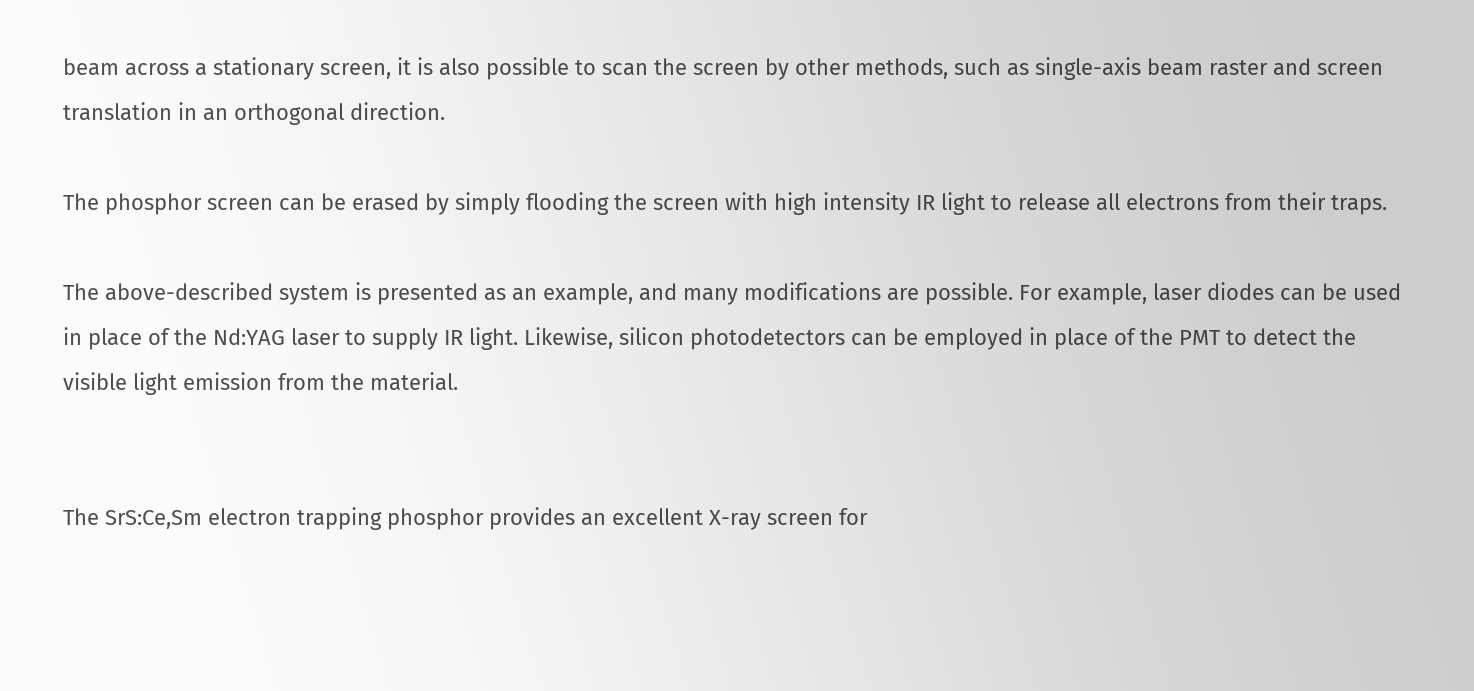beam across a stationary screen, it is also possible to scan the screen by other methods, such as single-axis beam raster and screen translation in an orthogonal direction.

The phosphor screen can be erased by simply flooding the screen with high intensity IR light to release all electrons from their traps.

The above-described system is presented as an example, and many modifications are possible. For example, laser diodes can be used in place of the Nd:YAG laser to supply IR light. Likewise, silicon photodetectors can be employed in place of the PMT to detect the visible light emission from the material.


The SrS:Ce,Sm electron trapping phosphor provides an excellent X-ray screen for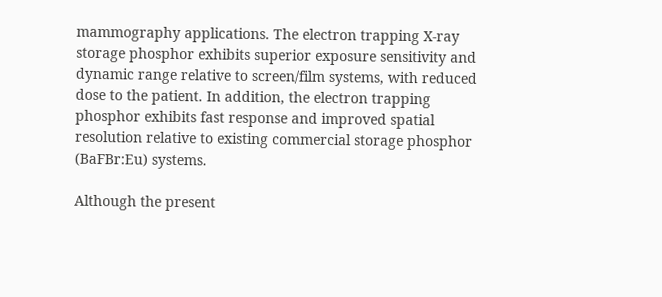mammography applications. The electron trapping X-ray storage phosphor exhibits superior exposure sensitivity and dynamic range relative to screen/film systems, with reduced dose to the patient. In addition, the electron trapping phosphor exhibits fast response and improved spatial resolution relative to existing commercial storage phosphor (BaFBr:Eu) systems.

Although the present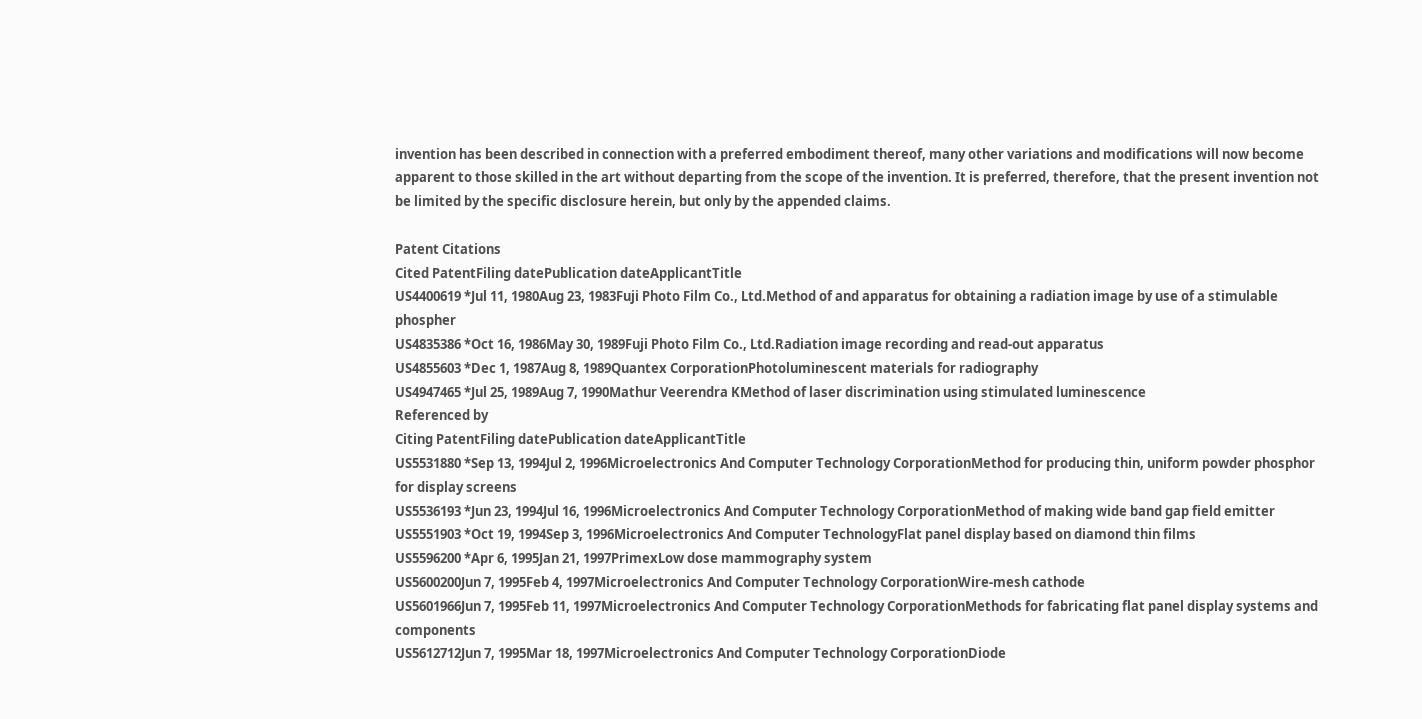invention has been described in connection with a preferred embodiment thereof, many other variations and modifications will now become apparent to those skilled in the art without departing from the scope of the invention. It is preferred, therefore, that the present invention not be limited by the specific disclosure herein, but only by the appended claims.

Patent Citations
Cited PatentFiling datePublication dateApplicantTitle
US4400619 *Jul 11, 1980Aug 23, 1983Fuji Photo Film Co., Ltd.Method of and apparatus for obtaining a radiation image by use of a stimulable phospher
US4835386 *Oct 16, 1986May 30, 1989Fuji Photo Film Co., Ltd.Radiation image recording and read-out apparatus
US4855603 *Dec 1, 1987Aug 8, 1989Quantex CorporationPhotoluminescent materials for radiography
US4947465 *Jul 25, 1989Aug 7, 1990Mathur Veerendra KMethod of laser discrimination using stimulated luminescence
Referenced by
Citing PatentFiling datePublication dateApplicantTitle
US5531880 *Sep 13, 1994Jul 2, 1996Microelectronics And Computer Technology CorporationMethod for producing thin, uniform powder phosphor for display screens
US5536193 *Jun 23, 1994Jul 16, 1996Microelectronics And Computer Technology CorporationMethod of making wide band gap field emitter
US5551903 *Oct 19, 1994Sep 3, 1996Microelectronics And Computer TechnologyFlat panel display based on diamond thin films
US5596200 *Apr 6, 1995Jan 21, 1997PrimexLow dose mammography system
US5600200Jun 7, 1995Feb 4, 1997Microelectronics And Computer Technology CorporationWire-mesh cathode
US5601966Jun 7, 1995Feb 11, 1997Microelectronics And Computer Technology CorporationMethods for fabricating flat panel display systems and components
US5612712Jun 7, 1995Mar 18, 1997Microelectronics And Computer Technology CorporationDiode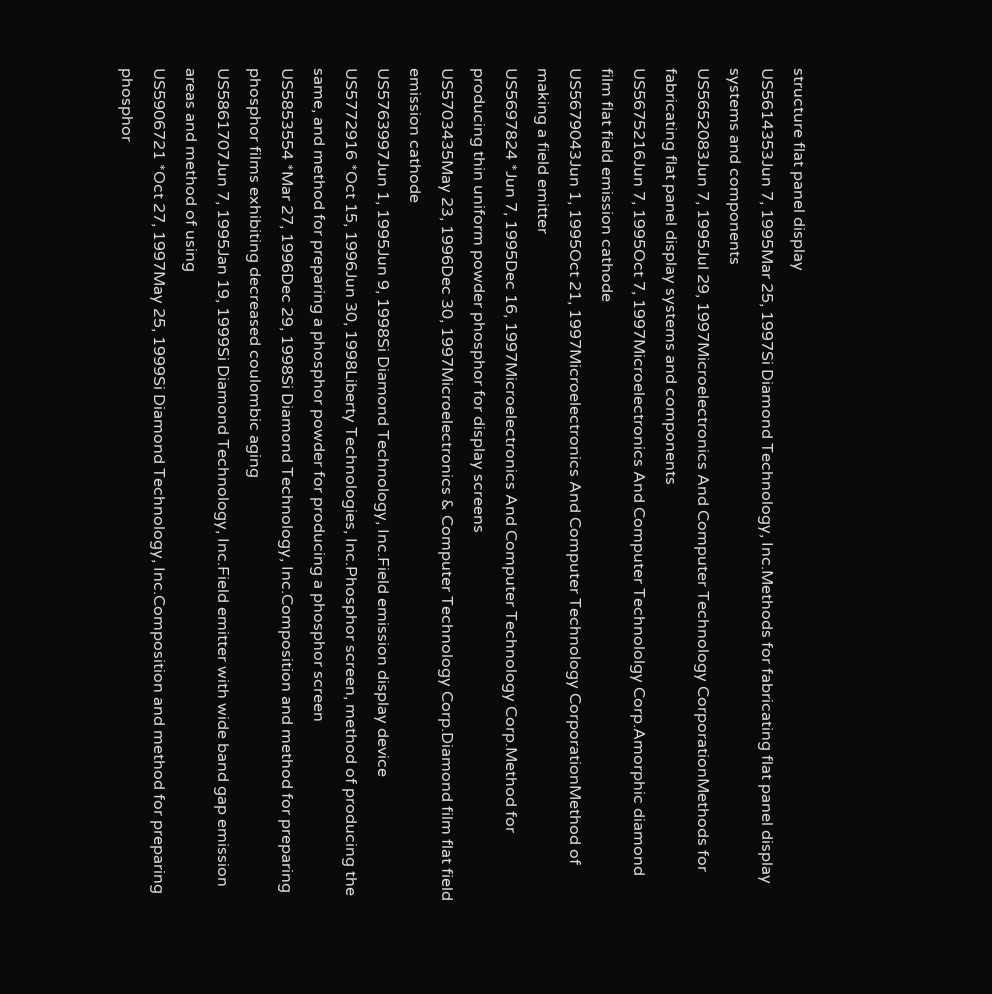structure flat panel display
US5614353Jun 7, 1995Mar 25, 1997Si Diamond Technology, Inc.Methods for fabricating flat panel display systems and components
US5652083Jun 7, 1995Jul 29, 1997Microelectronics And Computer Technology CorporationMethods for fabricating flat panel display systems and components
US5675216Jun 7, 1995Oct 7, 1997Microelectronics And Computer Technololgy Corp.Amorphic diamond film flat field emission cathode
US5679043Jun 1, 1995Oct 21, 1997Microelectronics And Computer Technology CorporationMethod of making a field emitter
US5697824 *Jun 7, 1995Dec 16, 1997Microelectronics And Computer Technology Corp.Method for producing thin uniform powder phosphor for display screens
US5703435May 23, 1996Dec 30, 1997Microelectronics & Computer Technology Corp.Diamond film flat field emission cathode
US5763997Jun 1, 1995Jun 9, 1998Si Diamond Technology, Inc.Field emission display device
US5772916 *Oct 15, 1996Jun 30, 1998Liberty Technologies, Inc.Phosphor screen, method of producing the same, and method for preparing a phosphor powder for producing a phosphor screen
US5853554 *Mar 27, 1996Dec 29, 1998Si Diamond Technology, Inc.Composition and method for preparing phosphor films exhibiting decreased coulombic aging
US5861707Jun 7, 1995Jan 19, 1999Si Diamond Technology, Inc.Field emitter with wide band gap emission areas and method of using
US5906721 *Oct 27, 1997May 25, 1999Si Diamond Technology, Inc.Composition and method for preparing phosphor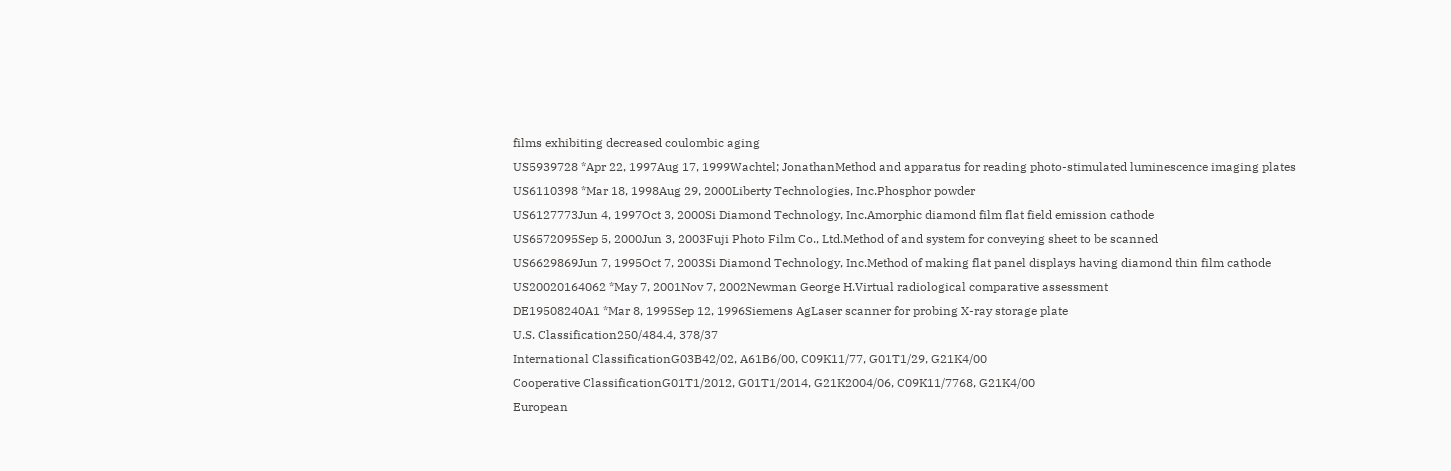films exhibiting decreased coulombic aging
US5939728 *Apr 22, 1997Aug 17, 1999Wachtel; JonathanMethod and apparatus for reading photo-stimulated luminescence imaging plates
US6110398 *Mar 18, 1998Aug 29, 2000Liberty Technologies, Inc.Phosphor powder
US6127773Jun 4, 1997Oct 3, 2000Si Diamond Technology, Inc.Amorphic diamond film flat field emission cathode
US6572095Sep 5, 2000Jun 3, 2003Fuji Photo Film Co., Ltd.Method of and system for conveying sheet to be scanned
US6629869Jun 7, 1995Oct 7, 2003Si Diamond Technology, Inc.Method of making flat panel displays having diamond thin film cathode
US20020164062 *May 7, 2001Nov 7, 2002Newman George H.Virtual radiological comparative assessment
DE19508240A1 *Mar 8, 1995Sep 12, 1996Siemens AgLaser scanner for probing X-ray storage plate
U.S. Classification250/484.4, 378/37
International ClassificationG03B42/02, A61B6/00, C09K11/77, G01T1/29, G21K4/00
Cooperative ClassificationG01T1/2012, G01T1/2014, G21K2004/06, C09K11/7768, G21K4/00
European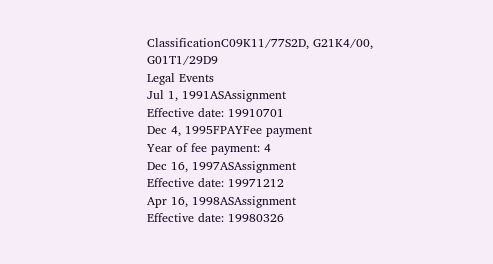ClassificationC09K11/77S2D, G21K4/00, G01T1/29D9
Legal Events
Jul 1, 1991ASAssignment
Effective date: 19910701
Dec 4, 1995FPAYFee payment
Year of fee payment: 4
Dec 16, 1997ASAssignment
Effective date: 19971212
Apr 16, 1998ASAssignment
Effective date: 19980326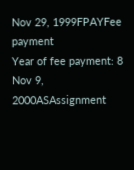Nov 29, 1999FPAYFee payment
Year of fee payment: 8
Nov 9, 2000ASAssignment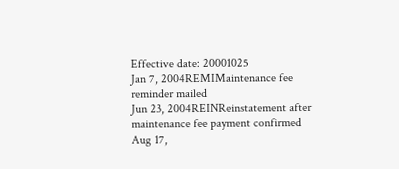Effective date: 20001025
Jan 7, 2004REMIMaintenance fee reminder mailed
Jun 23, 2004REINReinstatement after maintenance fee payment confirmed
Aug 17,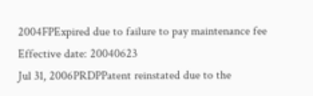2004FPExpired due to failure to pay maintenance fee
Effective date: 20040623
Jul 31, 2006PRDPPatent reinstated due to the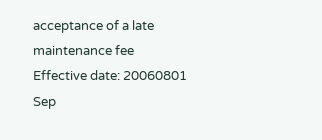acceptance of a late maintenance fee
Effective date: 20060801
Sep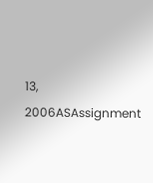13, 2006ASAssignment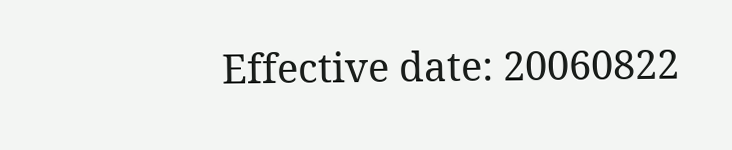Effective date: 20060822